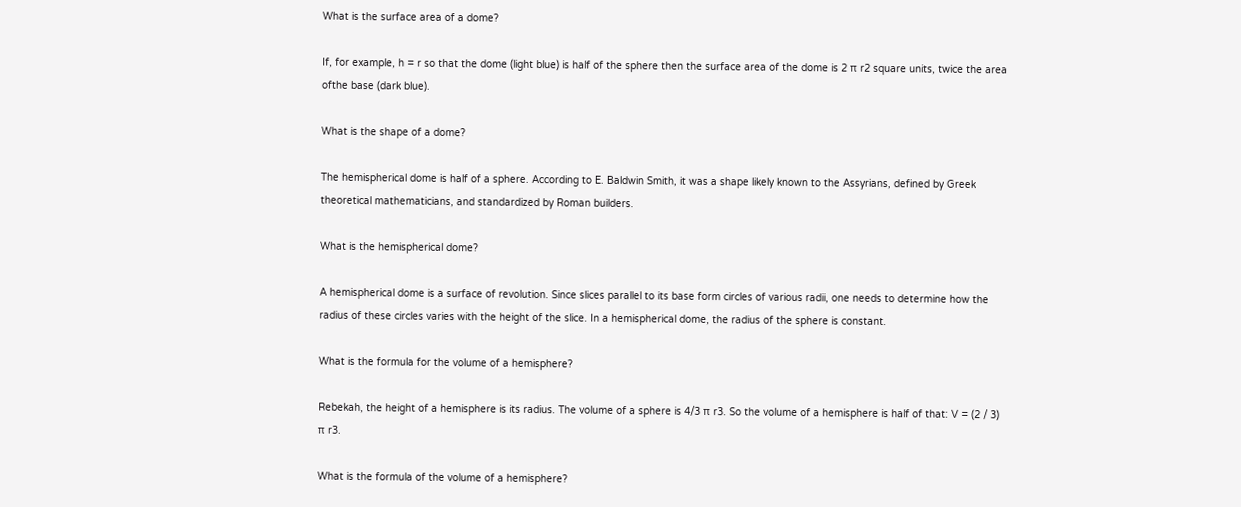What is the surface area of a dome?

If, for example, h = r so that the dome (light blue) is half of the sphere then the surface area of the dome is 2 π r2 square units, twice the area ofthe base (dark blue).

What is the shape of a dome?

The hemispherical dome is half of a sphere. According to E. Baldwin Smith, it was a shape likely known to the Assyrians, defined by Greek theoretical mathematicians, and standardized by Roman builders.

What is the hemispherical dome?

A hemispherical dome is a surface of revolution. Since slices parallel to its base form circles of various radii, one needs to determine how the radius of these circles varies with the height of the slice. In a hemispherical dome, the radius of the sphere is constant.

What is the formula for the volume of a hemisphere?

Rebekah, the height of a hemisphere is its radius. The volume of a sphere is 4/3 π r3. So the volume of a hemisphere is half of that: V = (2 / 3) π r3.

What is the formula of the volume of a hemisphere?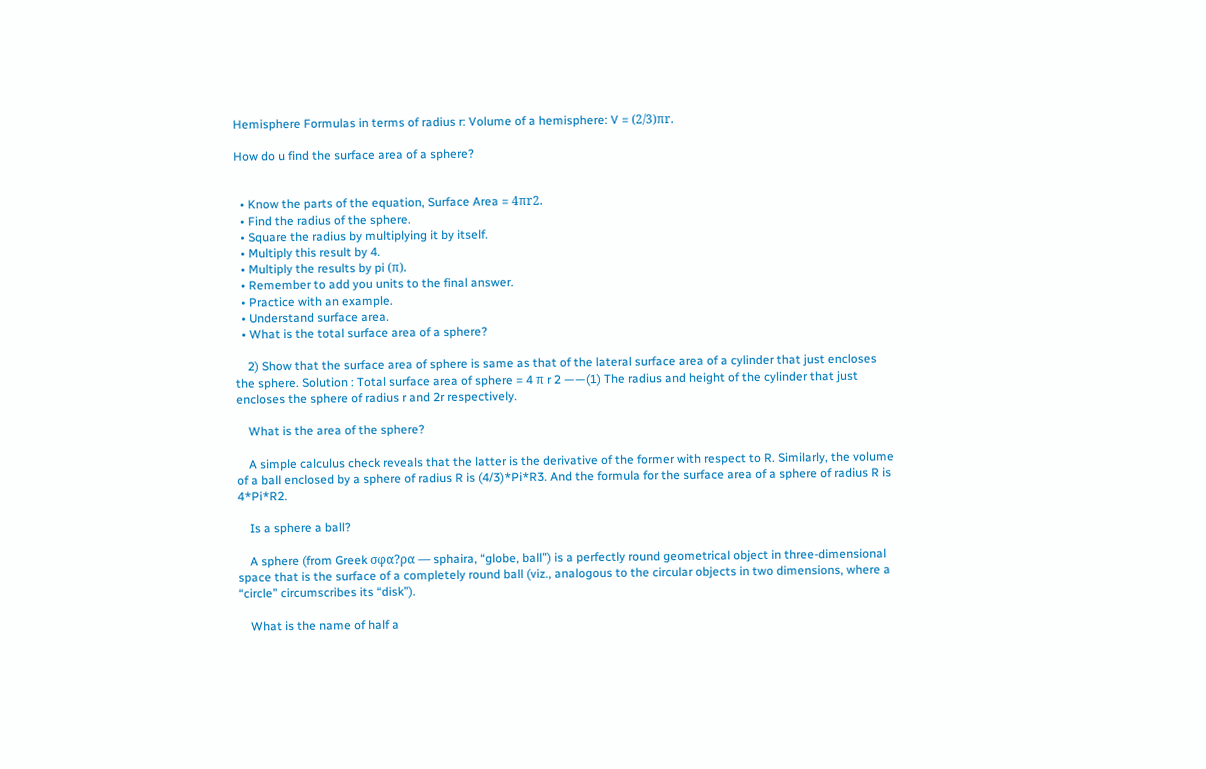Hemisphere Formulas in terms of radius r: Volume of a hemisphere: V = (2/3)πr.

How do u find the surface area of a sphere?


  • Know the parts of the equation, Surface Area = 4πr2.
  • Find the radius of the sphere.
  • Square the radius by multiplying it by itself.
  • Multiply this result by 4.
  • Multiply the results by pi (π).
  • Remember to add you units to the final answer.
  • Practice with an example.
  • Understand surface area.
  • What is the total surface area of a sphere?

    2) Show that the surface area of sphere is same as that of the lateral surface area of a cylinder that just encloses the sphere. Solution : Total surface area of sphere = 4 π r 2 ——(1) The radius and height of the cylinder that just encloses the sphere of radius r and 2r respectively.

    What is the area of the sphere?

    A simple calculus check reveals that the latter is the derivative of the former with respect to R. Similarly, the volume of a ball enclosed by a sphere of radius R is (4/3)*Pi*R3. And the formula for the surface area of a sphere of radius R is 4*Pi*R2.

    Is a sphere a ball?

    A sphere (from Greek σφα?ρα — sphaira, “globe, ball”) is a perfectly round geometrical object in three-dimensional space that is the surface of a completely round ball (viz., analogous to the circular objects in two dimensions, where a “circle” circumscribes its “disk”).

    What is the name of half a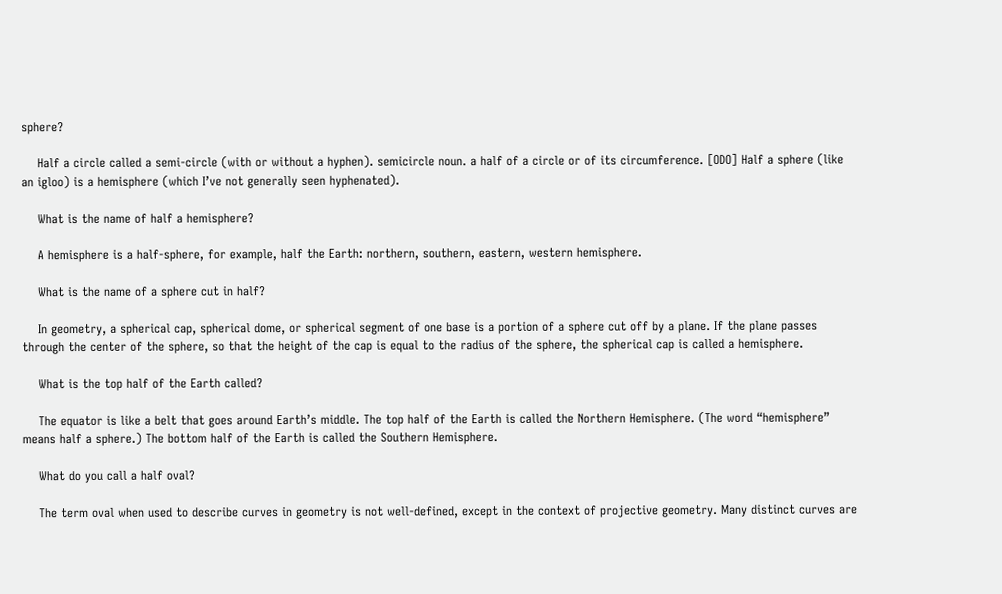sphere?

    Half a circle called a semi-circle (with or without a hyphen). semicircle noun. a half of a circle or of its circumference. [ODO] Half a sphere (like an igloo) is a hemisphere (which I’ve not generally seen hyphenated).

    What is the name of half a hemisphere?

    A hemisphere is a half-sphere, for example, half the Earth: northern, southern, eastern, western hemisphere.

    What is the name of a sphere cut in half?

    In geometry, a spherical cap, spherical dome, or spherical segment of one base is a portion of a sphere cut off by a plane. If the plane passes through the center of the sphere, so that the height of the cap is equal to the radius of the sphere, the spherical cap is called a hemisphere.

    What is the top half of the Earth called?

    The equator is like a belt that goes around Earth’s middle. The top half of the Earth is called the Northern Hemisphere. (The word “hemisphere” means half a sphere.) The bottom half of the Earth is called the Southern Hemisphere.

    What do you call a half oval?

    The term oval when used to describe curves in geometry is not well-defined, except in the context of projective geometry. Many distinct curves are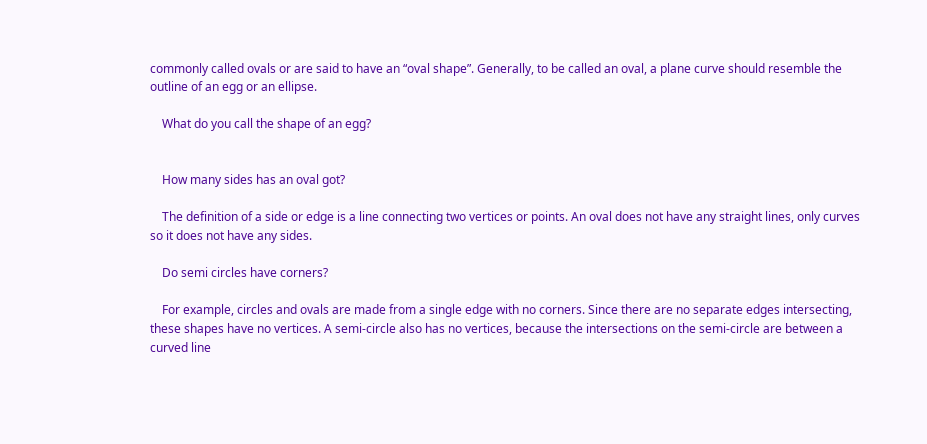commonly called ovals or are said to have an “oval shape”. Generally, to be called an oval, a plane curve should resemble the outline of an egg or an ellipse.

    What do you call the shape of an egg?


    How many sides has an oval got?

    The definition of a side or edge is a line connecting two vertices or points. An oval does not have any straight lines, only curves so it does not have any sides.

    Do semi circles have corners?

    For example, circles and ovals are made from a single edge with no corners. Since there are no separate edges intersecting, these shapes have no vertices. A semi-circle also has no vertices, because the intersections on the semi-circle are between a curved line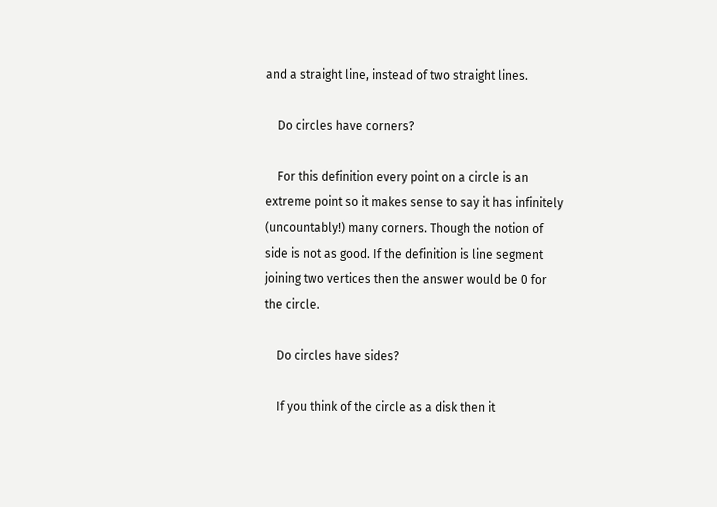and a straight line, instead of two straight lines.

    Do circles have corners?

    For this definition every point on a circle is an extreme point so it makes sense to say it has infinitely (uncountably!) many corners. Though the notion of side is not as good. If the definition is line segment joining two vertices then the answer would be 0 for the circle.

    Do circles have sides?

    If you think of the circle as a disk then it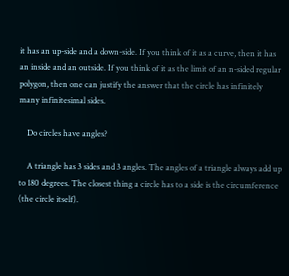it has an up-side and a down-side. If you think of it as a curve, then it has an inside and an outside. If you think of it as the limit of an n-sided regular polygon, then one can justify the answer that the circle has infinitely many infinitesimal sides.

    Do circles have angles?

    A triangle has 3 sides and 3 angles. The angles of a triangle always add up to 180 degrees. The closest thing a circle has to a side is the circumference (the circle itself).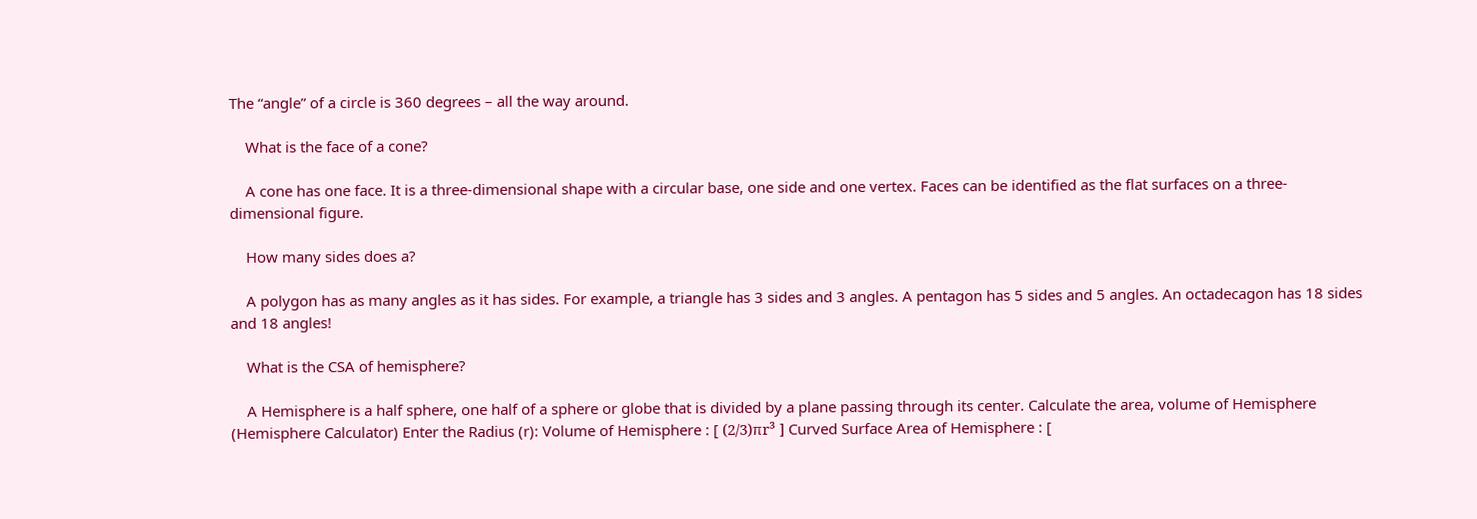The “angle” of a circle is 360 degrees – all the way around.

    What is the face of a cone?

    A cone has one face. It is a three-dimensional shape with a circular base, one side and one vertex. Faces can be identified as the flat surfaces on a three-dimensional figure.

    How many sides does a?

    A polygon has as many angles as it has sides. For example, a triangle has 3 sides and 3 angles. A pentagon has 5 sides and 5 angles. An octadecagon has 18 sides and 18 angles!

    What is the CSA of hemisphere?

    A Hemisphere is a half sphere, one half of a sphere or globe that is divided by a plane passing through its center. Calculate the area, volume of Hemisphere (Hemisphere Calculator) Enter the Radius (r): Volume of Hemisphere : [ (2/3)πr³ ] Curved Surface Area of Hemisphere : [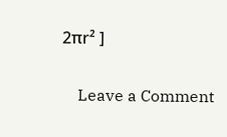2πr² ]

    Leave a Comment